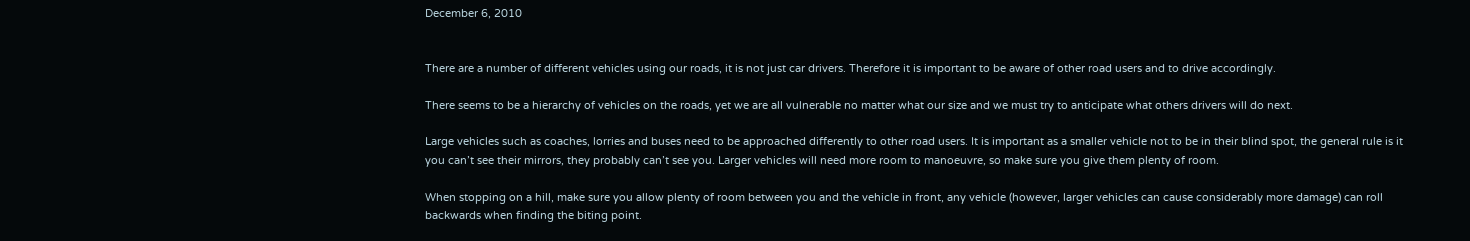December 6, 2010


There are a number of different vehicles using our roads, it is not just car drivers. Therefore it is important to be aware of other road users and to drive accordingly.

There seems to be a hierarchy of vehicles on the roads, yet we are all vulnerable no matter what our size and we must try to anticipate what others drivers will do next.

Large vehicles such as coaches, lorries and buses need to be approached differently to other road users. It is important as a smaller vehicle not to be in their blind spot, the general rule is it you can’t see their mirrors, they probably can’t see you. Larger vehicles will need more room to manoeuvre, so make sure you give them plenty of room.

When stopping on a hill, make sure you allow plenty of room between you and the vehicle in front, any vehicle (however, larger vehicles can cause considerably more damage) can roll backwards when finding the biting point.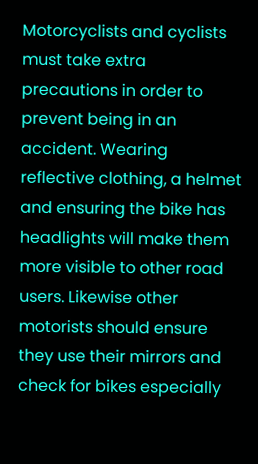Motorcyclists and cyclists must take extra precautions in order to prevent being in an accident. Wearing reflective clothing, a helmet and ensuring the bike has headlights will make them more visible to other road users. Likewise other motorists should ensure they use their mirrors and check for bikes especially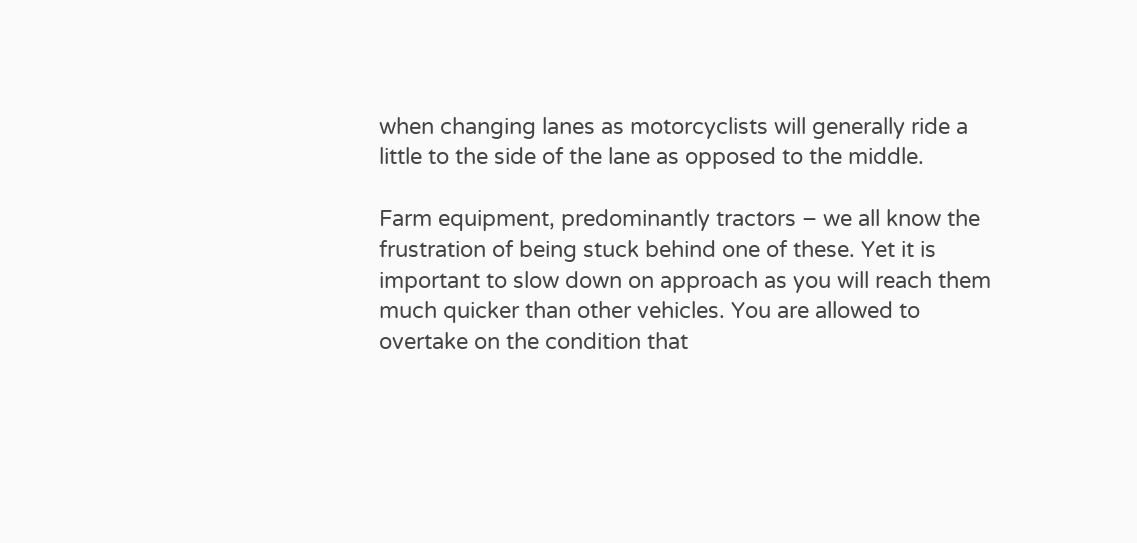when changing lanes as motorcyclists will generally ride a little to the side of the lane as opposed to the middle.

Farm equipment, predominantly tractors – we all know the frustration of being stuck behind one of these. Yet it is important to slow down on approach as you will reach them much quicker than other vehicles. You are allowed to overtake on the condition that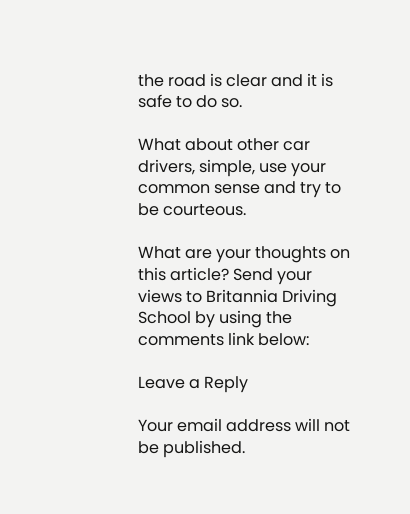the road is clear and it is safe to do so.

What about other car drivers, simple, use your common sense and try to be courteous.

What are your thoughts on this article? Send your views to Britannia Driving School by using the comments link below:

Leave a Reply

Your email address will not be published.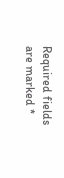Required fields are marked *